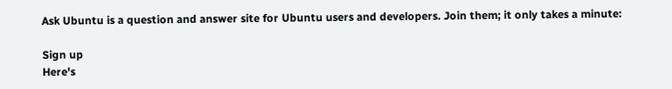Ask Ubuntu is a question and answer site for Ubuntu users and developers. Join them; it only takes a minute:

Sign up
Here's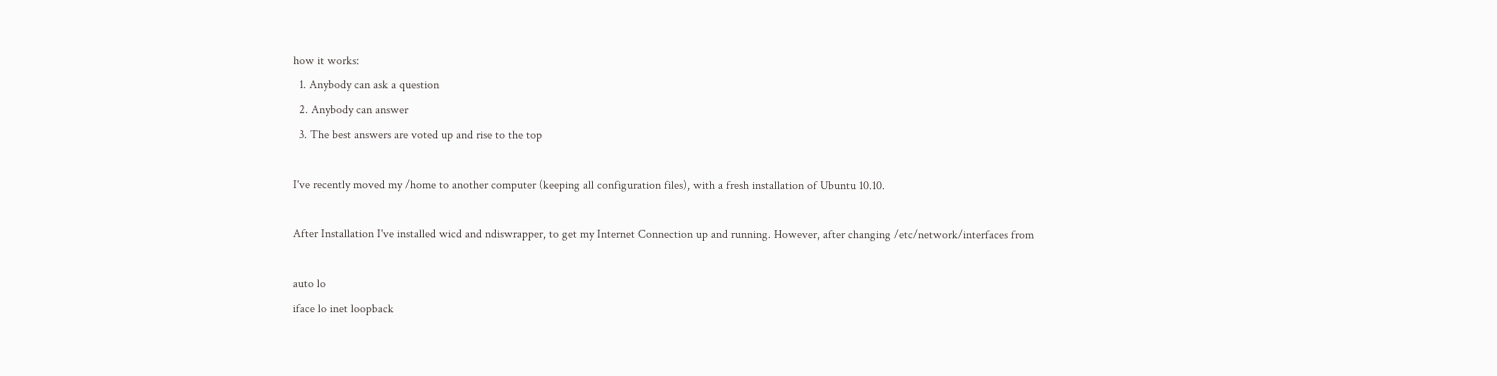how it works:
  1. Anybody can ask a question
  2. Anybody can answer
  3. The best answers are voted up and rise to the top

I've recently moved my /home to another computer (keeping all configuration files), with a fresh installation of Ubuntu 10.10.

After Installation I've installed wicd and ndiswrapper, to get my Internet Connection up and running. However, after changing /etc/network/interfaces from

auto lo
iface lo inet loopback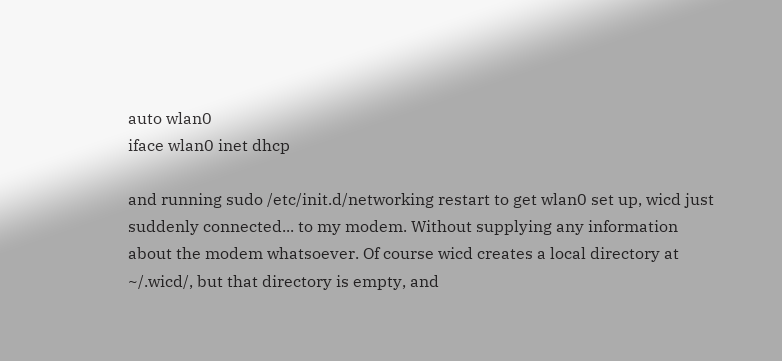auto wlan0
iface wlan0 inet dhcp

and running sudo /etc/init.d/networking restart to get wlan0 set up, wicd just suddenly connected... to my modem. Without supplying any information about the modem whatsoever. Of course wicd creates a local directory at ~/.wicd/, but that directory is empty, and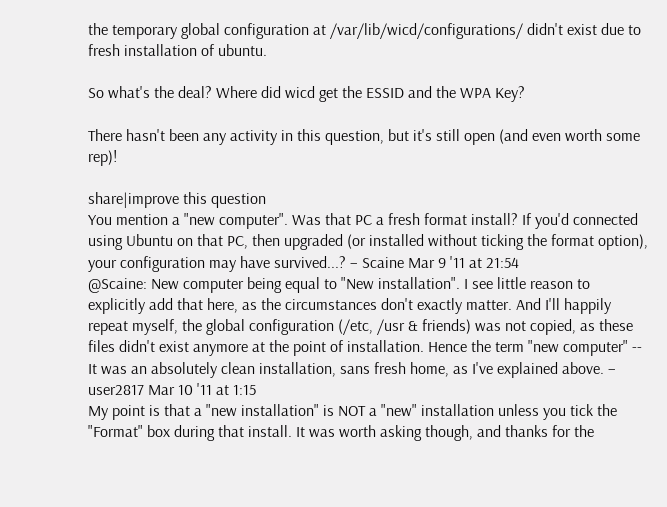the temporary global configuration at /var/lib/wicd/configurations/ didn't exist due to fresh installation of ubuntu.

So what's the deal? Where did wicd get the ESSID and the WPA Key?

There hasn't been any activity in this question, but it's still open (and even worth some rep)!

share|improve this question
You mention a "new computer". Was that PC a fresh format install? If you'd connected using Ubuntu on that PC, then upgraded (or installed without ticking the format option), your configuration may have survived...? – Scaine Mar 9 '11 at 21:54
@Scaine: New computer being equal to "New installation". I see little reason to explicitly add that here, as the circumstances don't exactly matter. And I'll happily repeat myself, the global configuration (/etc, /usr & friends) was not copied, as these files didn't exist anymore at the point of installation. Hence the term "new computer" -- It was an absolutely clean installation, sans fresh home, as I've explained above. – user2817 Mar 10 '11 at 1:15
My point is that a "new installation" is NOT a "new" installation unless you tick the "Format" box during that install. It was worth asking though, and thanks for the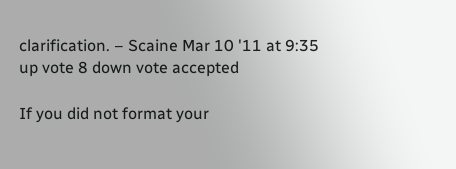clarification. – Scaine Mar 10 '11 at 9:35
up vote 8 down vote accepted

If you did not format your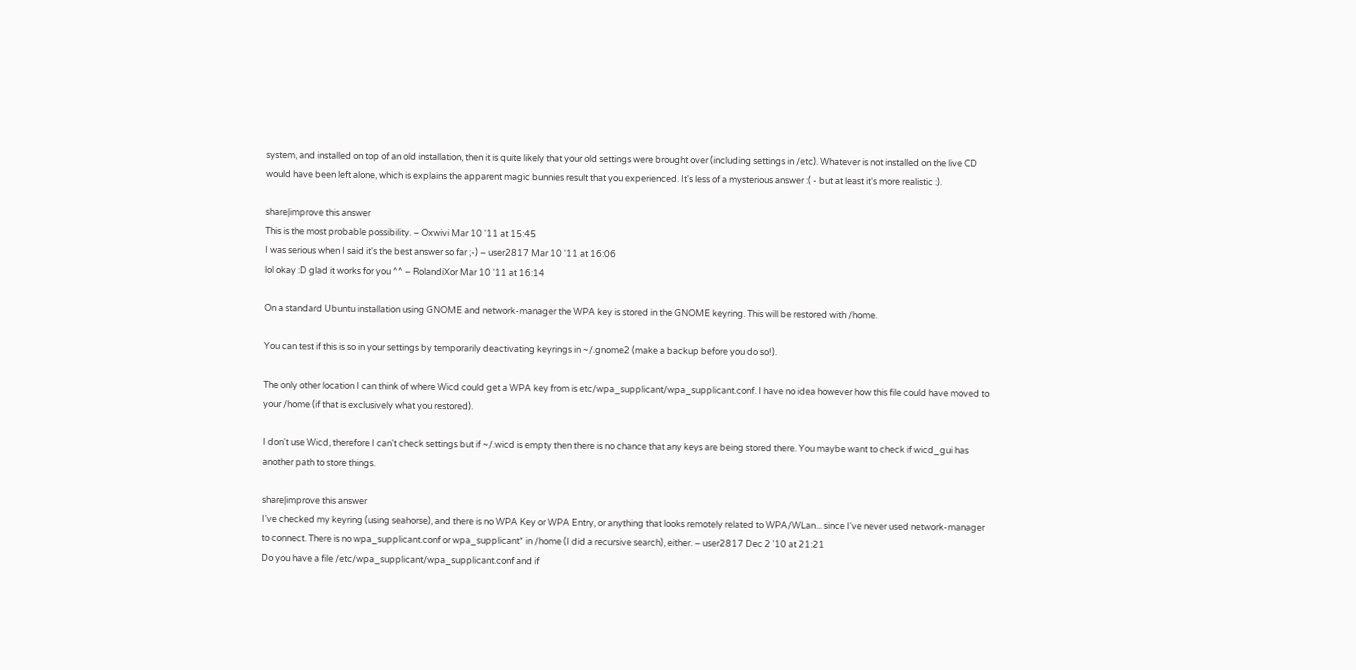system, and installed on top of an old installation, then it is quite likely that your old settings were brought over (including settings in /etc). Whatever is not installed on the live CD would have been left alone, which is explains the apparent magic bunnies result that you experienced. It's less of a mysterious answer :( - but at least it's more realistic :).

share|improve this answer
This is the most probable possibility. – Oxwivi Mar 10 '11 at 15:45
I was serious when I said it's the best answer so far ;-) – user2817 Mar 10 '11 at 16:06
lol okay :D glad it works for you ^^ – RolandiXor Mar 10 '11 at 16:14

On a standard Ubuntu installation using GNOME and network-manager the WPA key is stored in the GNOME keyring. This will be restored with /home.

You can test if this is so in your settings by temporarily deactivating keyrings in ~/.gnome2 (make a backup before you do so!).

The only other location I can think of where Wicd could get a WPA key from is etc/wpa_supplicant/wpa_supplicant.conf. I have no idea however how this file could have moved to your /home (if that is exclusively what you restored).

I don't use Wicd, therefore I can't check settings but if ~/.wicd is empty then there is no chance that any keys are being stored there. You maybe want to check if wicd_gui has another path to store things.

share|improve this answer
I've checked my keyring (using seahorse), and there is no WPA Key or WPA Entry, or anything that looks remotely related to WPA/WLan... since I've never used network-manager to connect. There is no wpa_supplicant.conf or wpa_supplicant* in /home (I did a recursive search), either. – user2817 Dec 2 '10 at 21:21
Do you have a file /etc/wpa_supplicant/wpa_supplicant.conf and if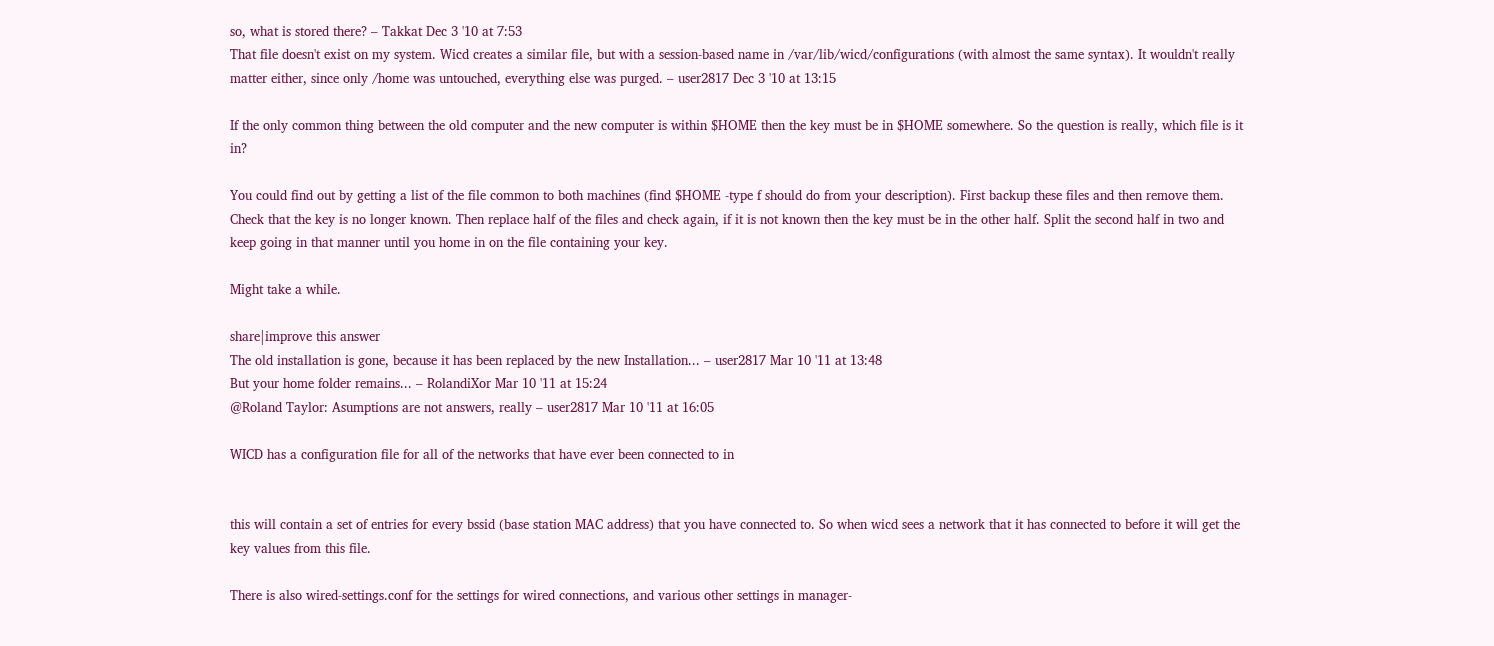so, what is stored there? – Takkat Dec 3 '10 at 7:53
That file doesn't exist on my system. Wicd creates a similar file, but with a session-based name in /var/lib/wicd/configurations (with almost the same syntax). It wouldn't really matter either, since only /home was untouched, everything else was purged. – user2817 Dec 3 '10 at 13:15

If the only common thing between the old computer and the new computer is within $HOME then the key must be in $HOME somewhere. So the question is really, which file is it in?

You could find out by getting a list of the file common to both machines (find $HOME -type f should do from your description). First backup these files and then remove them. Check that the key is no longer known. Then replace half of the files and check again, if it is not known then the key must be in the other half. Split the second half in two and keep going in that manner until you home in on the file containing your key.

Might take a while.

share|improve this answer
The old installation is gone, because it has been replaced by the new Installation... – user2817 Mar 10 '11 at 13:48
But your home folder remains... – RolandiXor Mar 10 '11 at 15:24
@Roland Taylor: Asumptions are not answers, really – user2817 Mar 10 '11 at 16:05

WICD has a configuration file for all of the networks that have ever been connected to in


this will contain a set of entries for every bssid (base station MAC address) that you have connected to. So when wicd sees a network that it has connected to before it will get the key values from this file.

There is also wired-settings.conf for the settings for wired connections, and various other settings in manager-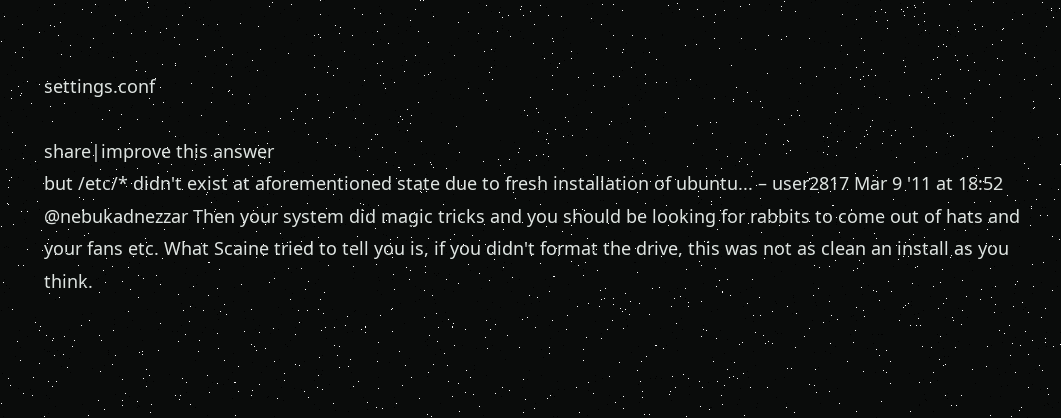settings.conf

share|improve this answer
but /etc/* didn't exist at aforementioned state due to fresh installation of ubuntu... – user2817 Mar 9 '11 at 18:52
@nebukadnezzar Then your system did magic tricks and you should be looking for rabbits to come out of hats and your fans etc. What Scaine tried to tell you is, if you didn't format the drive, this was not as clean an install as you think.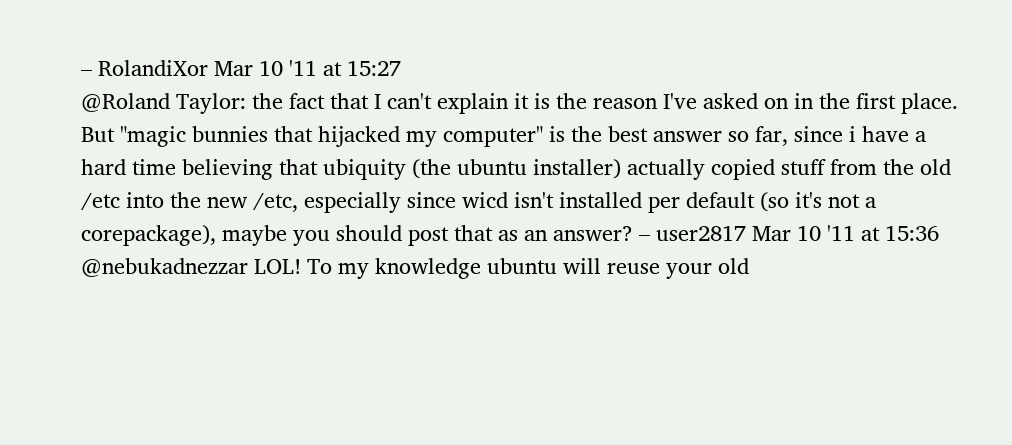– RolandiXor Mar 10 '11 at 15:27
@Roland Taylor: the fact that I can't explain it is the reason I've asked on in the first place. But "magic bunnies that hijacked my computer" is the best answer so far, since i have a hard time believing that ubiquity (the ubuntu installer) actually copied stuff from the old /etc into the new /etc, especially since wicd isn't installed per default (so it's not a corepackage), maybe you should post that as an answer? – user2817 Mar 10 '11 at 15:36
@nebukadnezzar LOL! To my knowledge ubuntu will reuse your old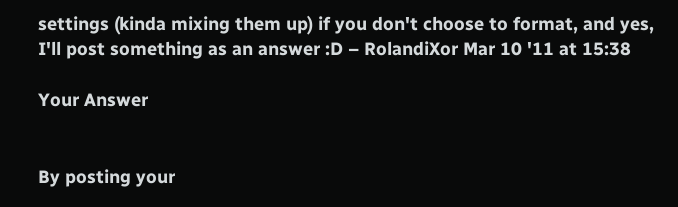settings (kinda mixing them up) if you don't choose to format, and yes, I'll post something as an answer :D – RolandiXor Mar 10 '11 at 15:38

Your Answer


By posting your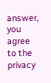answer, you agree to the privacy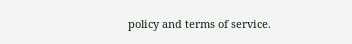policy and terms of service.